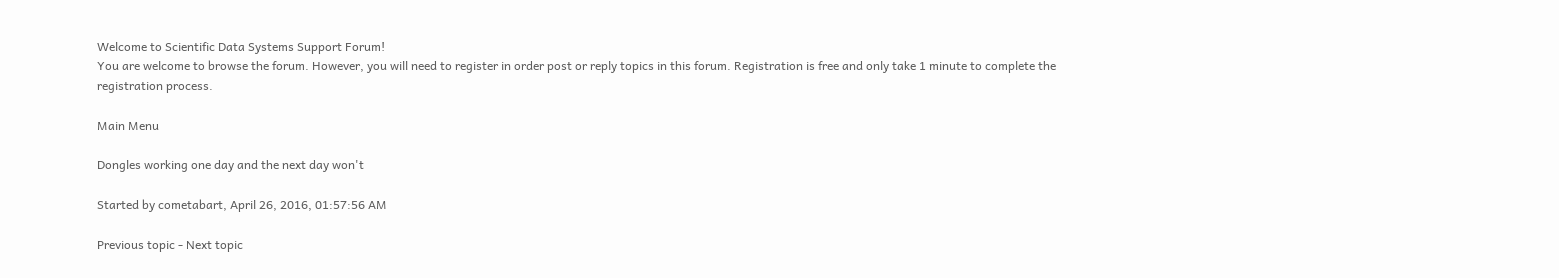Welcome to Scientific Data Systems Support Forum!
You are welcome to browse the forum. However, you will need to register in order post or reply topics in this forum. Registration is free and only take 1 minute to complete the registration process.

Main Menu

Dongles working one day and the next day won't

Started by cometabart, April 26, 2016, 01:57:56 AM

Previous topic - Next topic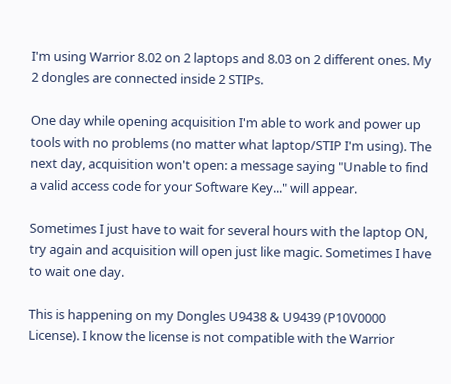I'm using Warrior 8.02 on 2 laptops and 8.03 on 2 different ones. My 2 dongles are connected inside 2 STIPs.

One day while opening acquisition I'm able to work and power up tools with no problems (no matter what laptop/STIP I'm using). The next day, acquisition won't open: a message saying "Unable to find a valid access code for your Software Key..." will appear.

Sometimes I just have to wait for several hours with the laptop ON, try again and acquisition will open just like magic. Sometimes I have to wait one day.

This is happening on my Dongles U9438 & U9439 (P10V0000 License). I know the license is not compatible with the Warrior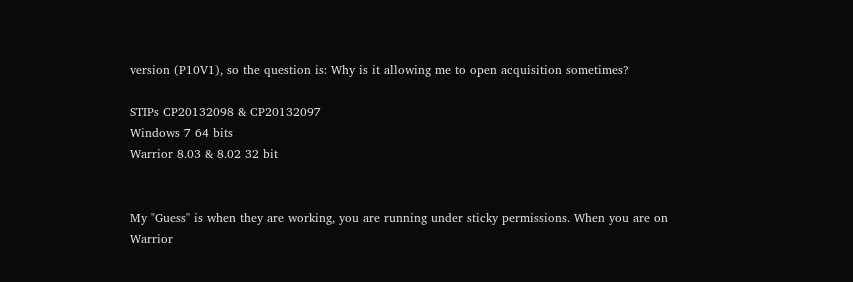version (P10V1), so the question is: Why is it allowing me to open acquisition sometimes?

STIPs CP20132098 & CP20132097
Windows 7 64 bits
Warrior 8.03 & 8.02 32 bit


My "Guess" is when they are working, you are running under sticky permissions. When you are on Warrior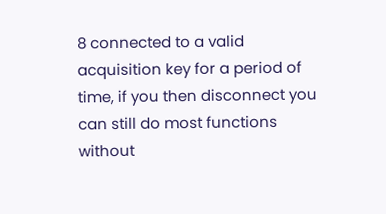8 connected to a valid acquisition key for a period of time, if you then disconnect you can still do most functions without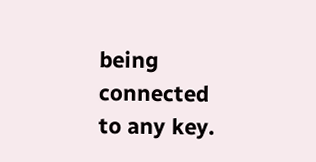being connected to any key.